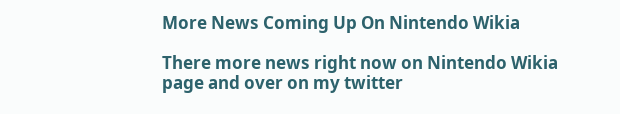More News Coming Up On Nintendo Wikia

There more news right now on Nintendo Wikia page and over on my twitter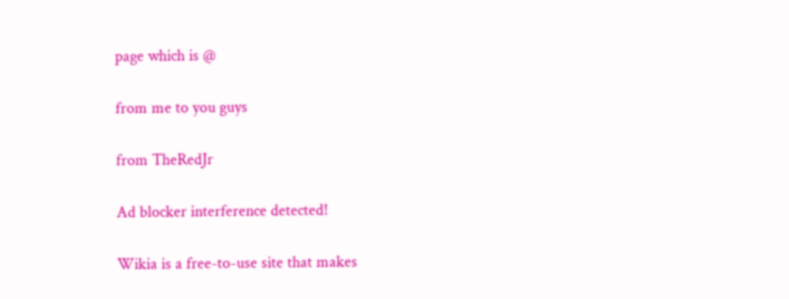page which is @

from me to you guys

from TheRedJr

Ad blocker interference detected!

Wikia is a free-to-use site that makes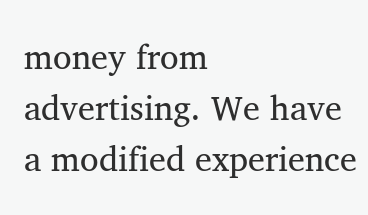money from advertising. We have a modified experience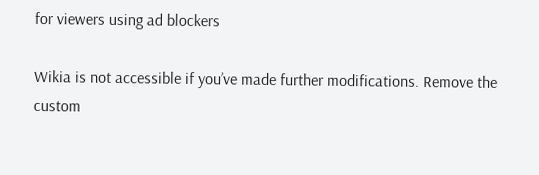for viewers using ad blockers

Wikia is not accessible if you’ve made further modifications. Remove the custom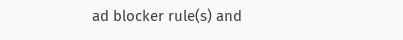ad blocker rule(s) and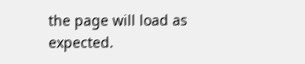the page will load as expected.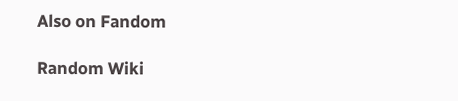Also on Fandom

Random Wiki